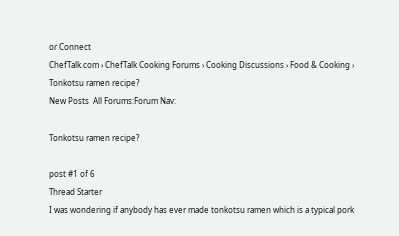or Connect
ChefTalk.com › ChefTalk Cooking Forums › Cooking Discussions › Food & Cooking › Tonkotsu ramen recipe?
New Posts  All Forums:Forum Nav:

Tonkotsu ramen recipe?

post #1 of 6
Thread Starter
I was wondering if anybody has ever made tonkotsu ramen which is a typical pork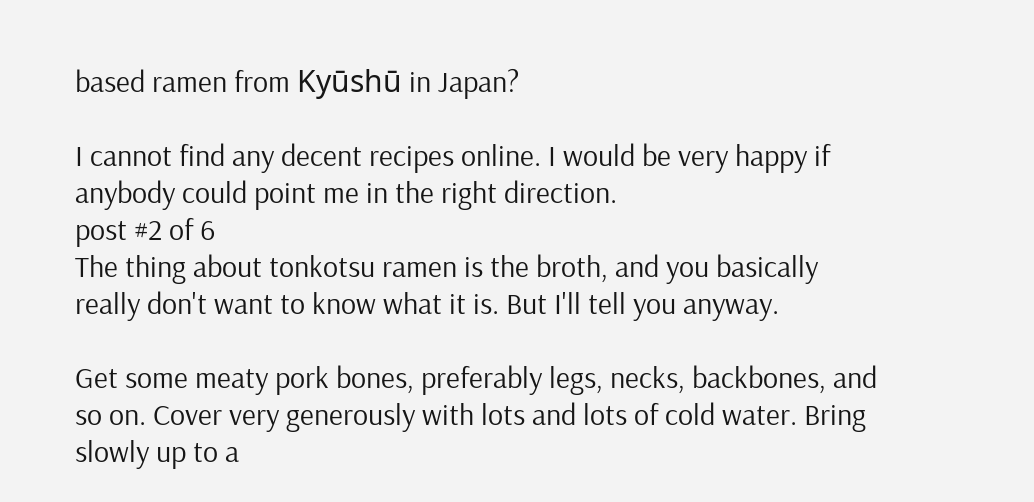based ramen from Kyūshū in Japan?

I cannot find any decent recipes online. I would be very happy if anybody could point me in the right direction.
post #2 of 6
The thing about tonkotsu ramen is the broth, and you basically really don't want to know what it is. But I'll tell you anyway.

Get some meaty pork bones, preferably legs, necks, backbones, and so on. Cover very generously with lots and lots of cold water. Bring slowly up to a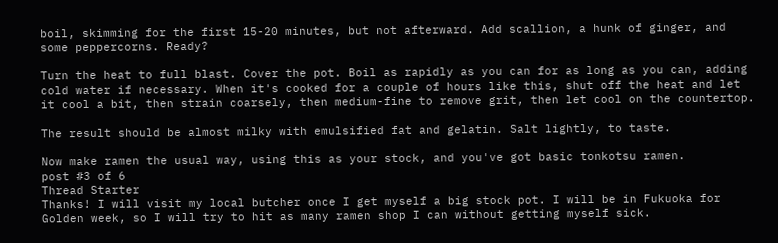boil, skimming for the first 15-20 minutes, but not afterward. Add scallion, a hunk of ginger, and some peppercorns. Ready?

Turn the heat to full blast. Cover the pot. Boil as rapidly as you can for as long as you can, adding cold water if necessary. When it's cooked for a couple of hours like this, shut off the heat and let it cool a bit, then strain coarsely, then medium-fine to remove grit, then let cool on the countertop.

The result should be almost milky with emulsified fat and gelatin. Salt lightly, to taste.

Now make ramen the usual way, using this as your stock, and you've got basic tonkotsu ramen.
post #3 of 6
Thread Starter
Thanks! I will visit my local butcher once I get myself a big stock pot. I will be in Fukuoka for Golden week, so I will try to hit as many ramen shop I can without getting myself sick.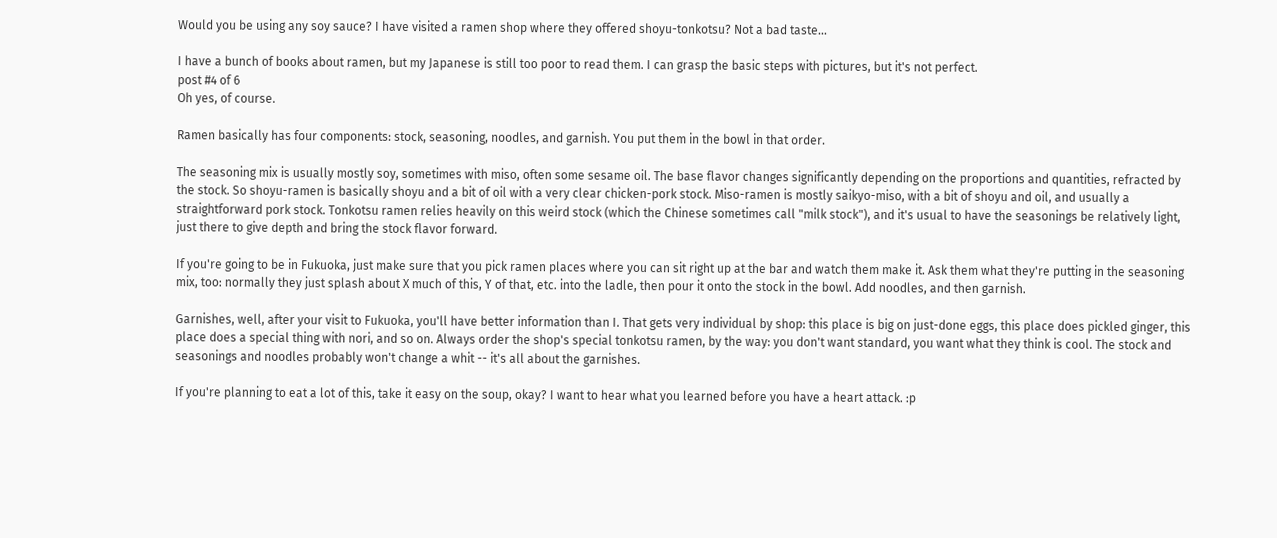Would you be using any soy sauce? I have visited a ramen shop where they offered shoyu-tonkotsu? Not a bad taste...

I have a bunch of books about ramen, but my Japanese is still too poor to read them. I can grasp the basic steps with pictures, but it's not perfect.
post #4 of 6
Oh yes, of course.

Ramen basically has four components: stock, seasoning, noodles, and garnish. You put them in the bowl in that order.

The seasoning mix is usually mostly soy, sometimes with miso, often some sesame oil. The base flavor changes significantly depending on the proportions and quantities, refracted by the stock. So shoyu-ramen is basically shoyu and a bit of oil with a very clear chicken-pork stock. Miso-ramen is mostly saikyo-miso, with a bit of shoyu and oil, and usually a straightforward pork stock. Tonkotsu ramen relies heavily on this weird stock (which the Chinese sometimes call "milk stock"), and it's usual to have the seasonings be relatively light, just there to give depth and bring the stock flavor forward.

If you're going to be in Fukuoka, just make sure that you pick ramen places where you can sit right up at the bar and watch them make it. Ask them what they're putting in the seasoning mix, too: normally they just splash about X much of this, Y of that, etc. into the ladle, then pour it onto the stock in the bowl. Add noodles, and then garnish.

Garnishes, well, after your visit to Fukuoka, you'll have better information than I. That gets very individual by shop: this place is big on just-done eggs, this place does pickled ginger, this place does a special thing with nori, and so on. Always order the shop's special tonkotsu ramen, by the way: you don't want standard, you want what they think is cool. The stock and seasonings and noodles probably won't change a whit -- it's all about the garnishes.

If you're planning to eat a lot of this, take it easy on the soup, okay? I want to hear what you learned before you have a heart attack. :p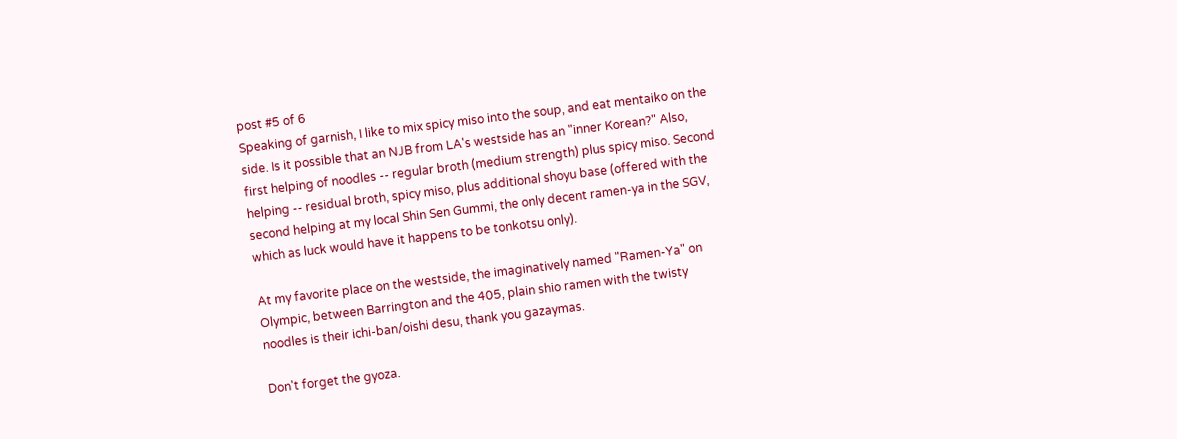post #5 of 6
Speaking of garnish, I like to mix spicy miso into the soup, and eat mentaiko on the side. Is it possible that an NJB from LA's westside has an "inner Korean?" Also, first helping of noodles -- regular broth (medium strength) plus spicy miso. Second helping -- residual broth, spicy miso, plus additional shoyu base (offered with the second helping at my local Shin Sen Gummi, the only decent ramen-ya in the SGV, which as luck would have it happens to be tonkotsu only).

At my favorite place on the westside, the imaginatively named "Ramen-Ya" on Olympic, between Barrington and the 405, plain shio ramen with the twisty noodles is their ichi-ban/oishi desu, thank you gazaymas.

Don't forget the gyoza.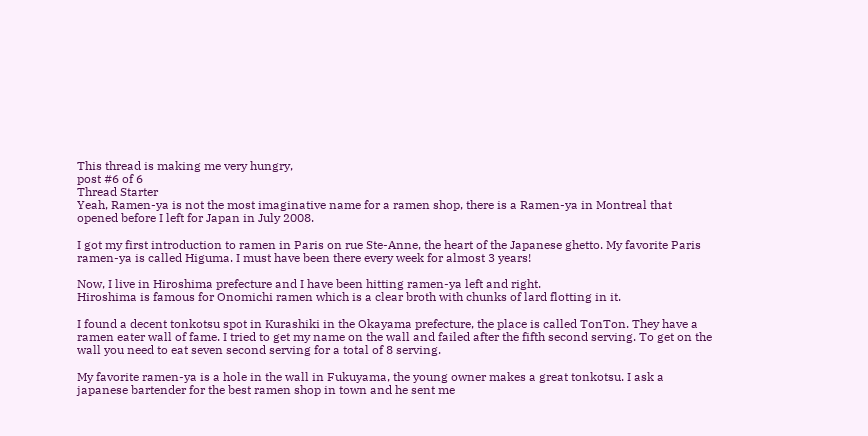This thread is making me very hungry,
post #6 of 6
Thread Starter
Yeah, Ramen-ya is not the most imaginative name for a ramen shop, there is a Ramen-ya in Montreal that opened before I left for Japan in July 2008.

I got my first introduction to ramen in Paris on rue Ste-Anne, the heart of the Japanese ghetto. My favorite Paris ramen-ya is called Higuma. I must have been there every week for almost 3 years!

Now, I live in Hiroshima prefecture and I have been hitting ramen-ya left and right.
Hiroshima is famous for Onomichi ramen which is a clear broth with chunks of lard flotting in it.

I found a decent tonkotsu spot in Kurashiki in the Okayama prefecture, the place is called TonTon. They have a ramen eater wall of fame. I tried to get my name on the wall and failed after the fifth second serving. To get on the wall you need to eat seven second serving for a total of 8 serving.

My favorite ramen-ya is a hole in the wall in Fukuyama, the young owner makes a great tonkotsu. I ask a japanese bartender for the best ramen shop in town and he sent me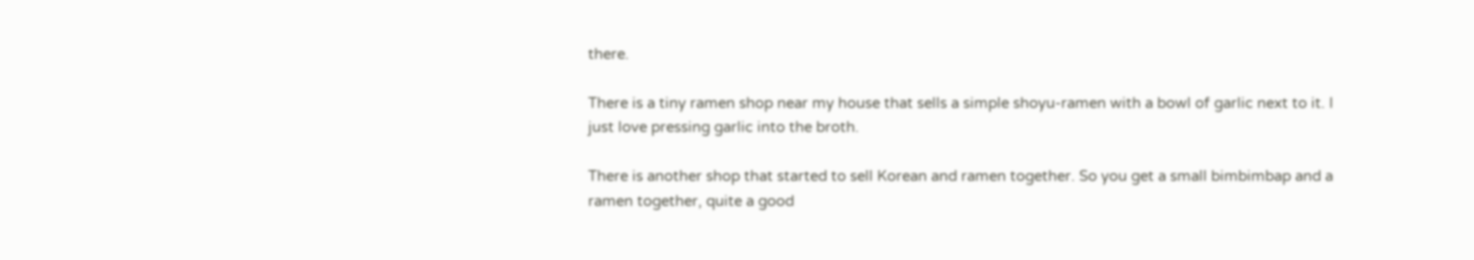there.

There is a tiny ramen shop near my house that sells a simple shoyu-ramen with a bowl of garlic next to it. I just love pressing garlic into the broth.

There is another shop that started to sell Korean and ramen together. So you get a small bimbimbap and a ramen together, quite a good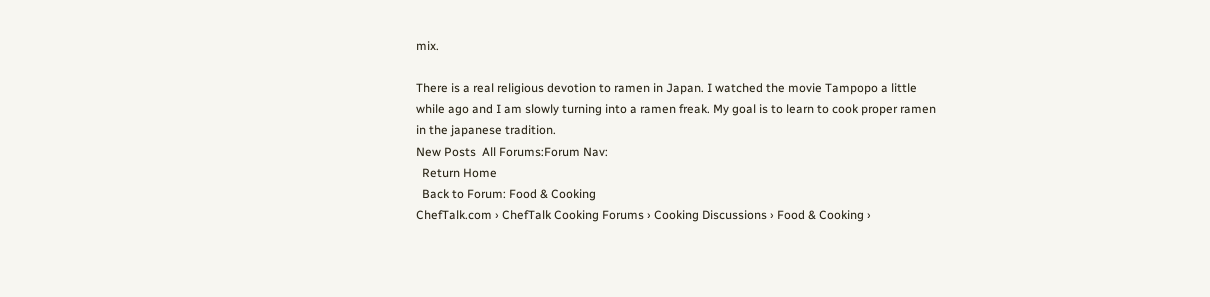mix.

There is a real religious devotion to ramen in Japan. I watched the movie Tampopo a little while ago and I am slowly turning into a ramen freak. My goal is to learn to cook proper ramen in the japanese tradition.
New Posts  All Forums:Forum Nav:
  Return Home
  Back to Forum: Food & Cooking
ChefTalk.com › ChefTalk Cooking Forums › Cooking Discussions › Food & Cooking ›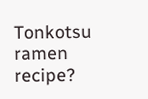Tonkotsu ramen recipe?